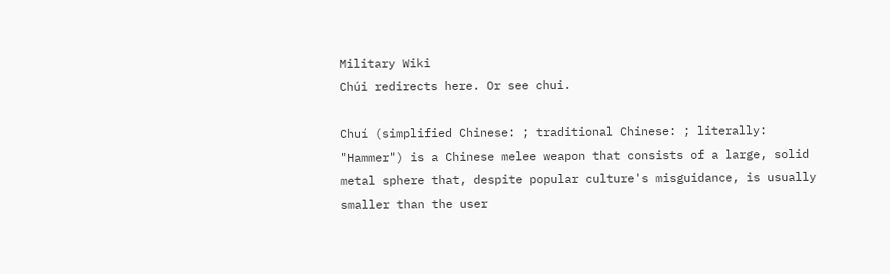Military Wiki
Chúi redirects here. Or see chui.

Chuí (simplified Chinese: ; traditional Chinese: ; literally: "Hammer") is a Chinese melee weapon that consists of a large, solid metal sphere that, despite popular culture's misguidance, is usually smaller than the user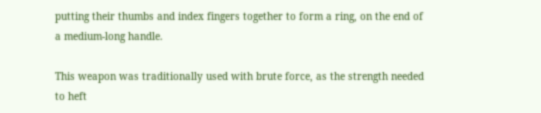putting their thumbs and index fingers together to form a ring, on the end of a medium-long handle.

This weapon was traditionally used with brute force, as the strength needed to heft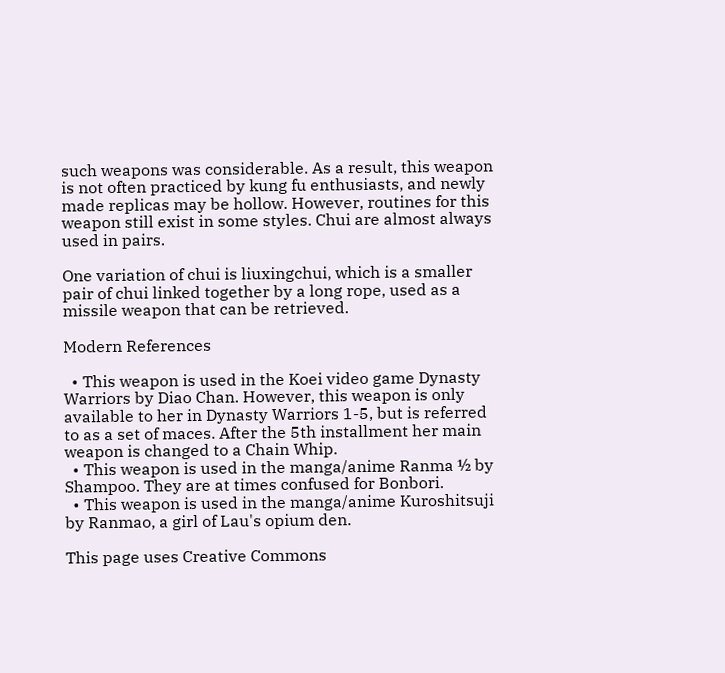such weapons was considerable. As a result, this weapon is not often practiced by kung fu enthusiasts, and newly made replicas may be hollow. However, routines for this weapon still exist in some styles. Chui are almost always used in pairs.

One variation of chui is liuxingchui, which is a smaller pair of chui linked together by a long rope, used as a missile weapon that can be retrieved.

Modern References

  • This weapon is used in the Koei video game Dynasty Warriors by Diao Chan. However, this weapon is only available to her in Dynasty Warriors 1-5, but is referred to as a set of maces. After the 5th installment her main weapon is changed to a Chain Whip.
  • This weapon is used in the manga/anime Ranma ½ by Shampoo. They are at times confused for Bonbori.
  • This weapon is used in the manga/anime Kuroshitsuji by Ranmao, a girl of Lau's opium den.

This page uses Creative Commons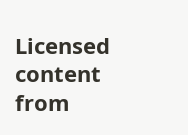Licensed content from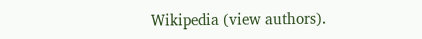Wikipedia (view authors).